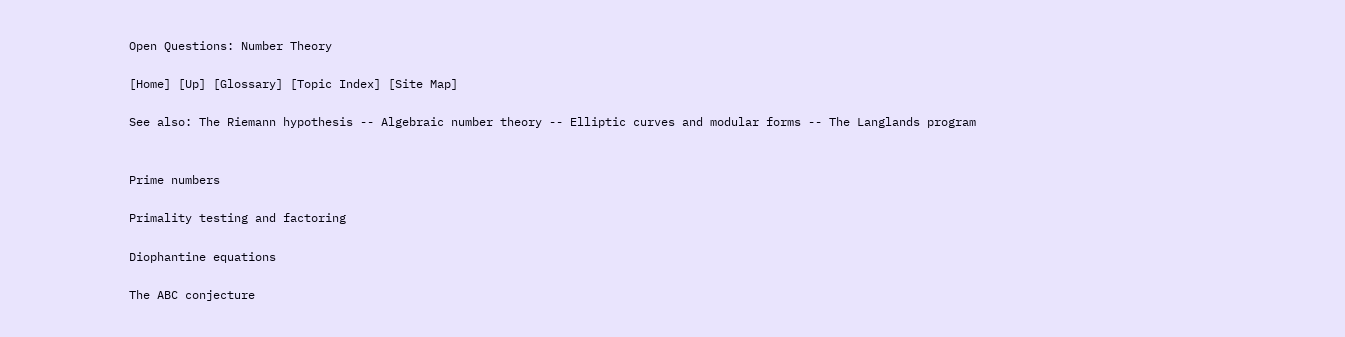Open Questions: Number Theory

[Home] [Up] [Glossary] [Topic Index] [Site Map]

See also: The Riemann hypothesis -- Algebraic number theory -- Elliptic curves and modular forms -- The Langlands program


Prime numbers

Primality testing and factoring

Diophantine equations

The ABC conjecture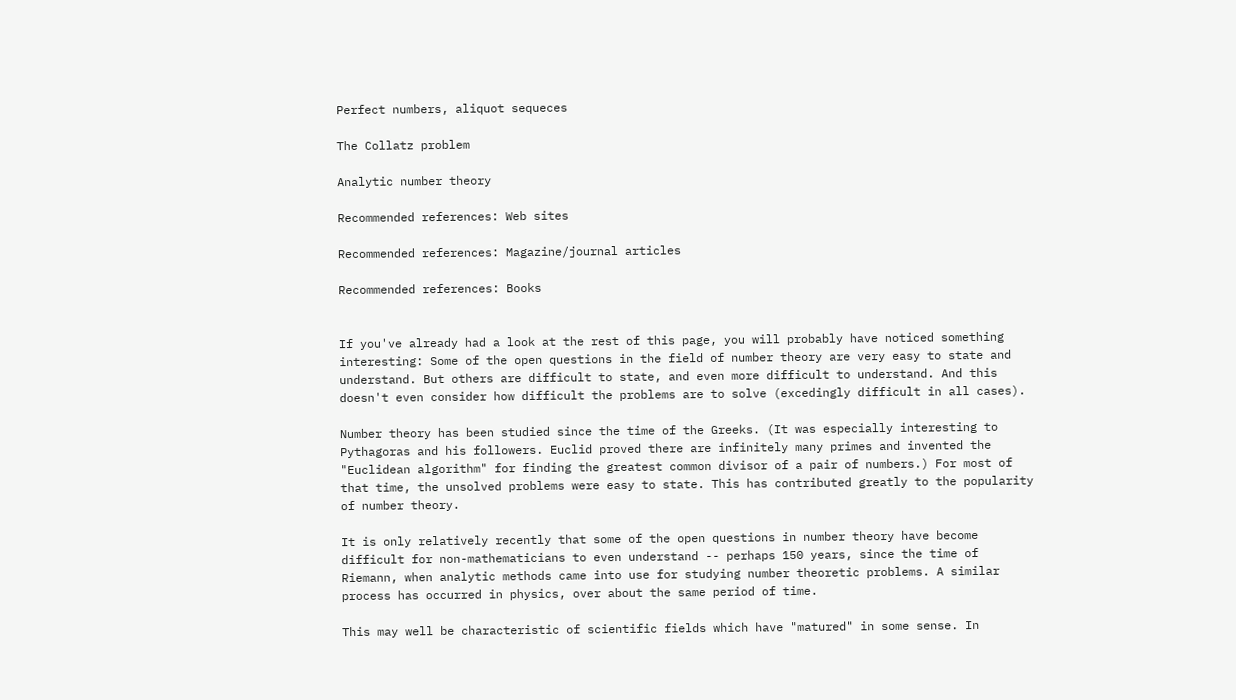Perfect numbers, aliquot sequeces

The Collatz problem

Analytic number theory

Recommended references: Web sites

Recommended references: Magazine/journal articles

Recommended references: Books


If you've already had a look at the rest of this page, you will probably have noticed something interesting: Some of the open questions in the field of number theory are very easy to state and understand. But others are difficult to state, and even more difficult to understand. And this doesn't even consider how difficult the problems are to solve (excedingly difficult in all cases).

Number theory has been studied since the time of the Greeks. (It was especially interesting to Pythagoras and his followers. Euclid proved there are infinitely many primes and invented the "Euclidean algorithm" for finding the greatest common divisor of a pair of numbers.) For most of that time, the unsolved problems were easy to state. This has contributed greatly to the popularity of number theory.

It is only relatively recently that some of the open questions in number theory have become difficult for non-mathematicians to even understand -- perhaps 150 years, since the time of Riemann, when analytic methods came into use for studying number theoretic problems. A similar process has occurred in physics, over about the same period of time.

This may well be characteristic of scientific fields which have "matured" in some sense. In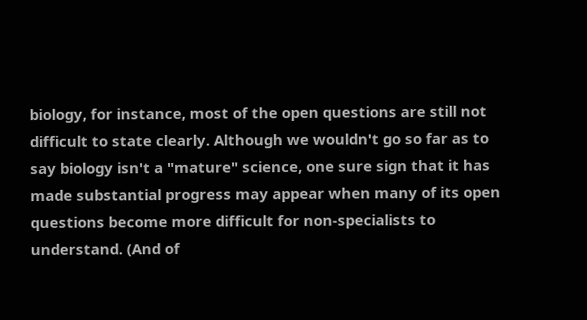biology, for instance, most of the open questions are still not difficult to state clearly. Although we wouldn't go so far as to say biology isn't a "mature" science, one sure sign that it has made substantial progress may appear when many of its open questions become more difficult for non-specialists to understand. (And of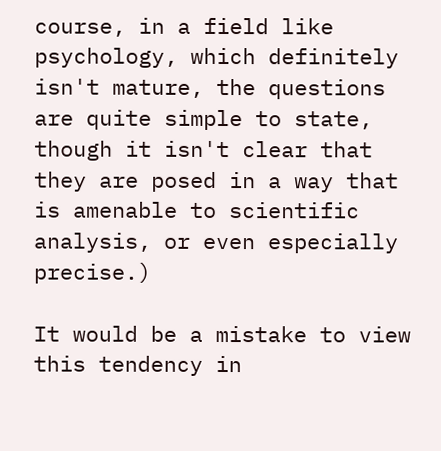course, in a field like psychology, which definitely isn't mature, the questions are quite simple to state, though it isn't clear that they are posed in a way that is amenable to scientific analysis, or even especially precise.)

It would be a mistake to view this tendency in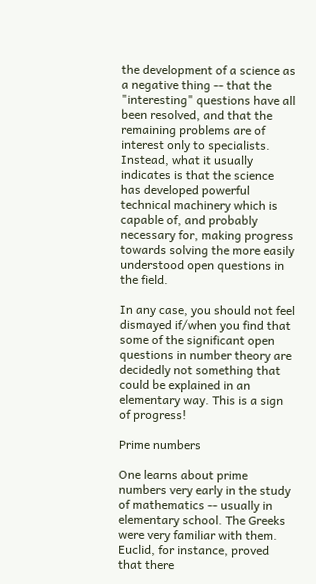the development of a science as a negative thing -- that the "interesting" questions have all been resolved, and that the remaining problems are of interest only to specialists. Instead, what it usually indicates is that the science has developed powerful technical machinery which is capable of, and probably necessary for, making progress towards solving the more easily understood open questions in the field.

In any case, you should not feel dismayed if/when you find that some of the significant open questions in number theory are decidedly not something that could be explained in an elementary way. This is a sign of progress!

Prime numbers

One learns about prime numbers very early in the study of mathematics -- usually in elementary school. The Greeks were very familiar with them. Euclid, for instance, proved that there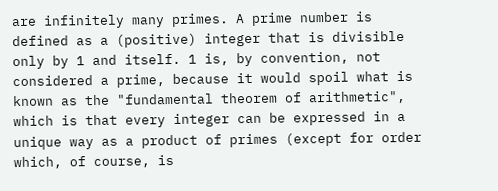are infinitely many primes. A prime number is defined as a (positive) integer that is divisible only by 1 and itself. 1 is, by convention, not considered a prime, because it would spoil what is known as the "fundamental theorem of arithmetic", which is that every integer can be expressed in a unique way as a product of primes (except for order which, of course, is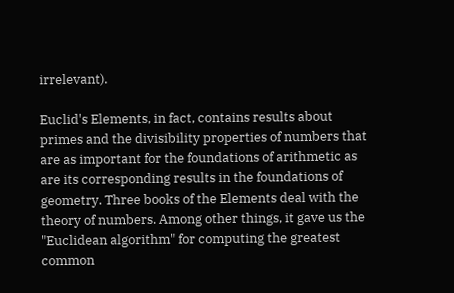irrelevant).

Euclid's Elements, in fact, contains results about primes and the divisibility properties of numbers that are as important for the foundations of arithmetic as are its corresponding results in the foundations of geometry. Three books of the Elements deal with the theory of numbers. Among other things, it gave us the "Euclidean algorithm" for computing the greatest common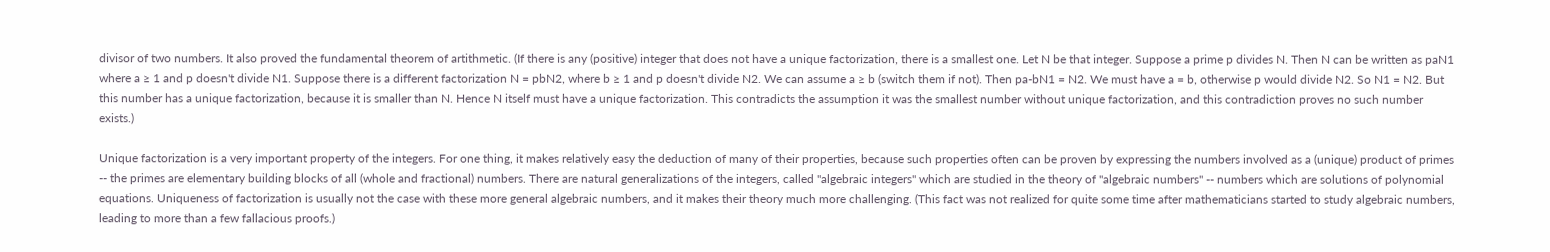divisor of two numbers. It also proved the fundamental theorem of artithmetic. (If there is any (positive) integer that does not have a unique factorization, there is a smallest one. Let N be that integer. Suppose a prime p divides N. Then N can be written as paN1 where a ≥ 1 and p doesn't divide N1. Suppose there is a different factorization N = pbN2, where b ≥ 1 and p doesn't divide N2. We can assume a ≥ b (switch them if not). Then pa-bN1 = N2. We must have a = b, otherwise p would divide N2. So N1 = N2. But this number has a unique factorization, because it is smaller than N. Hence N itself must have a unique factorization. This contradicts the assumption it was the smallest number without unique factorization, and this contradiction proves no such number exists.)

Unique factorization is a very important property of the integers. For one thing, it makes relatively easy the deduction of many of their properties, because such properties often can be proven by expressing the numbers involved as a (unique) product of primes -- the primes are elementary building blocks of all (whole and fractional) numbers. There are natural generalizations of the integers, called "algebraic integers" which are studied in the theory of "algebraic numbers" -- numbers which are solutions of polynomial equations. Uniqueness of factorization is usually not the case with these more general algebraic numbers, and it makes their theory much more challenging. (This fact was not realized for quite some time after mathematicians started to study algebraic numbers, leading to more than a few fallacious proofs.)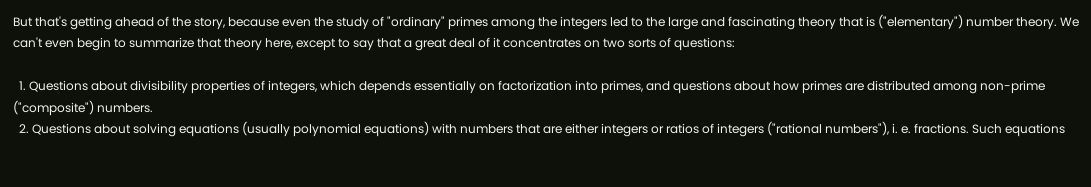But that's getting ahead of the story, because even the study of "ordinary" primes among the integers led to the large and fascinating theory that is ("elementary") number theory. We can't even begin to summarize that theory here, except to say that a great deal of it concentrates on two sorts of questions:

  1. Questions about divisibility properties of integers, which depends essentially on factorization into primes, and questions about how primes are distributed among non-prime ("composite") numbers.
  2. Questions about solving equations (usually polynomial equations) with numbers that are either integers or ratios of integers ("rational numbers"), i. e. fractions. Such equations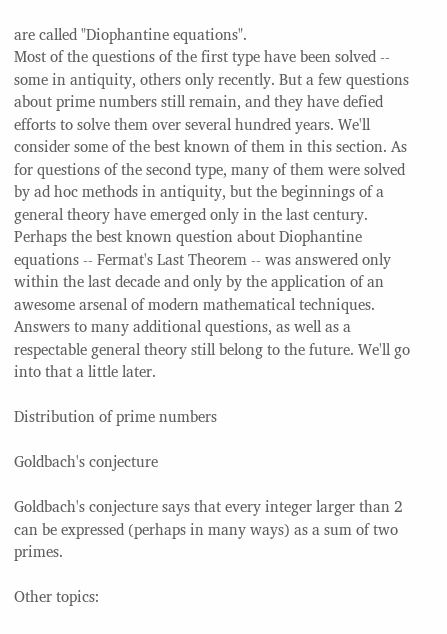are called "Diophantine equations".
Most of the questions of the first type have been solved -- some in antiquity, others only recently. But a few questions about prime numbers still remain, and they have defied efforts to solve them over several hundred years. We'll consider some of the best known of them in this section. As for questions of the second type, many of them were solved by ad hoc methods in antiquity, but the beginnings of a general theory have emerged only in the last century. Perhaps the best known question about Diophantine equations -- Fermat's Last Theorem -- was answered only within the last decade and only by the application of an awesome arsenal of modern mathematical techniques. Answers to many additional questions, as well as a respectable general theory still belong to the future. We'll go into that a little later.

Distribution of prime numbers

Goldbach's conjecture

Goldbach's conjecture says that every integer larger than 2 can be expressed (perhaps in many ways) as a sum of two primes.

Other topics: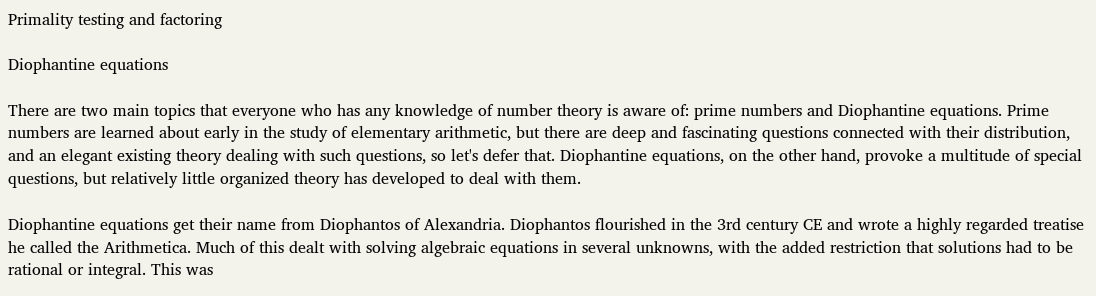Primality testing and factoring

Diophantine equations

There are two main topics that everyone who has any knowledge of number theory is aware of: prime numbers and Diophantine equations. Prime numbers are learned about early in the study of elementary arithmetic, but there are deep and fascinating questions connected with their distribution, and an elegant existing theory dealing with such questions, so let's defer that. Diophantine equations, on the other hand, provoke a multitude of special questions, but relatively little organized theory has developed to deal with them.

Diophantine equations get their name from Diophantos of Alexandria. Diophantos flourished in the 3rd century CE and wrote a highly regarded treatise he called the Arithmetica. Much of this dealt with solving algebraic equations in several unknowns, with the added restriction that solutions had to be rational or integral. This was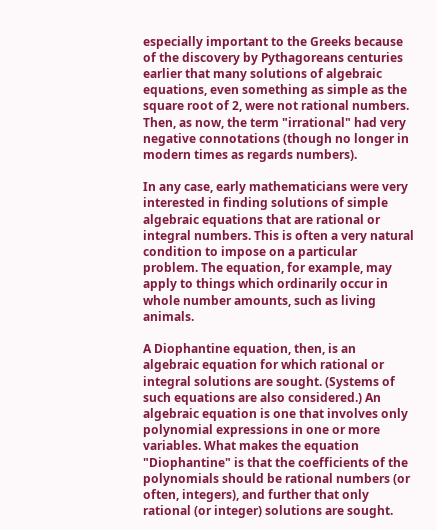especially important to the Greeks because of the discovery by Pythagoreans centuries earlier that many solutions of algebraic equations, even something as simple as the square root of 2, were not rational numbers. Then, as now, the term "irrational" had very negative connotations (though no longer in modern times as regards numbers).

In any case, early mathematicians were very interested in finding solutions of simple algebraic equations that are rational or integral numbers. This is often a very natural condition to impose on a particular problem. The equation, for example, may apply to things which ordinarily occur in whole number amounts, such as living animals.

A Diophantine equation, then, is an algebraic equation for which rational or integral solutions are sought. (Systems of such equations are also considered.) An algebraic equation is one that involves only polynomial expressions in one or more variables. What makes the equation "Diophantine" is that the coefficients of the polynomials should be rational numbers (or often, integers), and further that only rational (or integer) solutions are sought.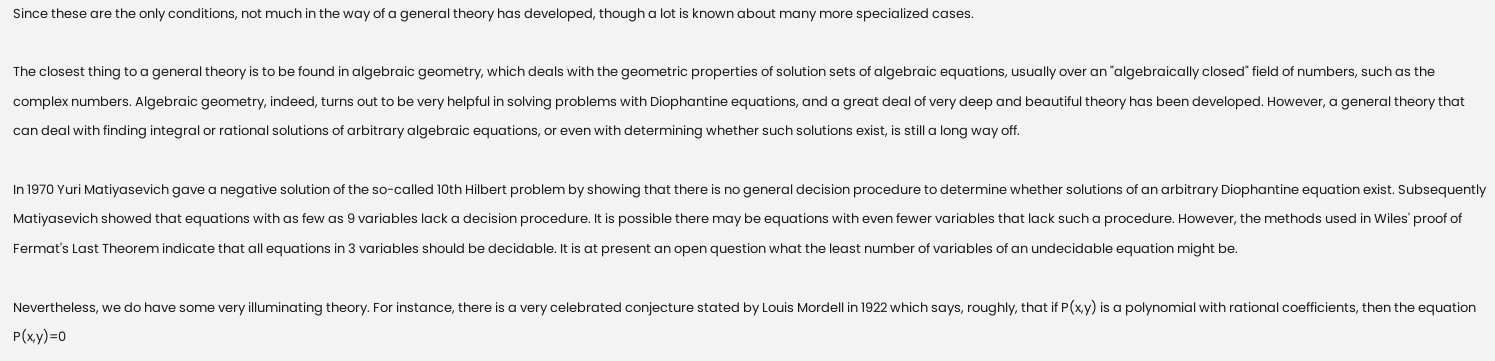Since these are the only conditions, not much in the way of a general theory has developed, though a lot is known about many more specialized cases.

The closest thing to a general theory is to be found in algebraic geometry, which deals with the geometric properties of solution sets of algebraic equations, usually over an "algebraically closed" field of numbers, such as the complex numbers. Algebraic geometry, indeed, turns out to be very helpful in solving problems with Diophantine equations, and a great deal of very deep and beautiful theory has been developed. However, a general theory that can deal with finding integral or rational solutions of arbitrary algebraic equations, or even with determining whether such solutions exist, is still a long way off.

In 1970 Yuri Matiyasevich gave a negative solution of the so-called 10th Hilbert problem by showing that there is no general decision procedure to determine whether solutions of an arbitrary Diophantine equation exist. Subsequently Matiyasevich showed that equations with as few as 9 variables lack a decision procedure. It is possible there may be equations with even fewer variables that lack such a procedure. However, the methods used in Wiles' proof of Fermat's Last Theorem indicate that all equations in 3 variables should be decidable. It is at present an open question what the least number of variables of an undecidable equation might be.

Nevertheless, we do have some very illuminating theory. For instance, there is a very celebrated conjecture stated by Louis Mordell in 1922 which says, roughly, that if P(x,y) is a polynomial with rational coefficients, then the equation P(x,y)=0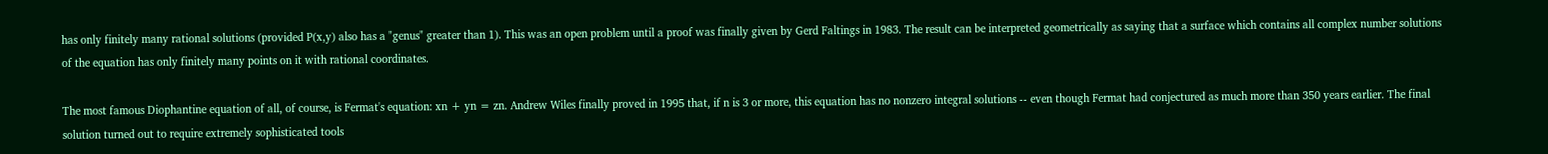has only finitely many rational solutions (provided P(x,y) also has a "genus" greater than 1). This was an open problem until a proof was finally given by Gerd Faltings in 1983. The result can be interpreted geometrically as saying that a surface which contains all complex number solutions of the equation has only finitely many points on it with rational coordinates.

The most famous Diophantine equation of all, of course, is Fermat's equation: xn + yn = zn. Andrew Wiles finally proved in 1995 that, if n is 3 or more, this equation has no nonzero integral solutions -- even though Fermat had conjectured as much more than 350 years earlier. The final solution turned out to require extremely sophisticated tools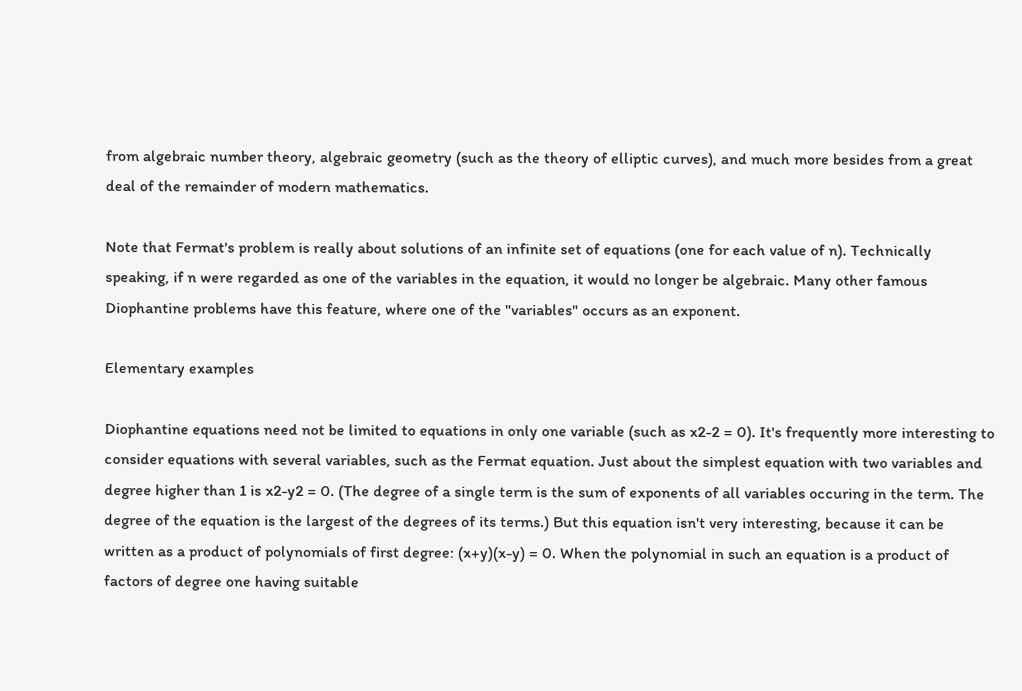from algebraic number theory, algebraic geometry (such as the theory of elliptic curves), and much more besides from a great deal of the remainder of modern mathematics.

Note that Fermat's problem is really about solutions of an infinite set of equations (one for each value of n). Technically speaking, if n were regarded as one of the variables in the equation, it would no longer be algebraic. Many other famous Diophantine problems have this feature, where one of the "variables" occurs as an exponent.

Elementary examples

Diophantine equations need not be limited to equations in only one variable (such as x2-2 = 0). It's frequently more interesting to consider equations with several variables, such as the Fermat equation. Just about the simplest equation with two variables and degree higher than 1 is x2-y2 = 0. (The degree of a single term is the sum of exponents of all variables occuring in the term. The degree of the equation is the largest of the degrees of its terms.) But this equation isn't very interesting, because it can be written as a product of polynomials of first degree: (x+y)(x-y) = 0. When the polynomial in such an equation is a product of factors of degree one having suitable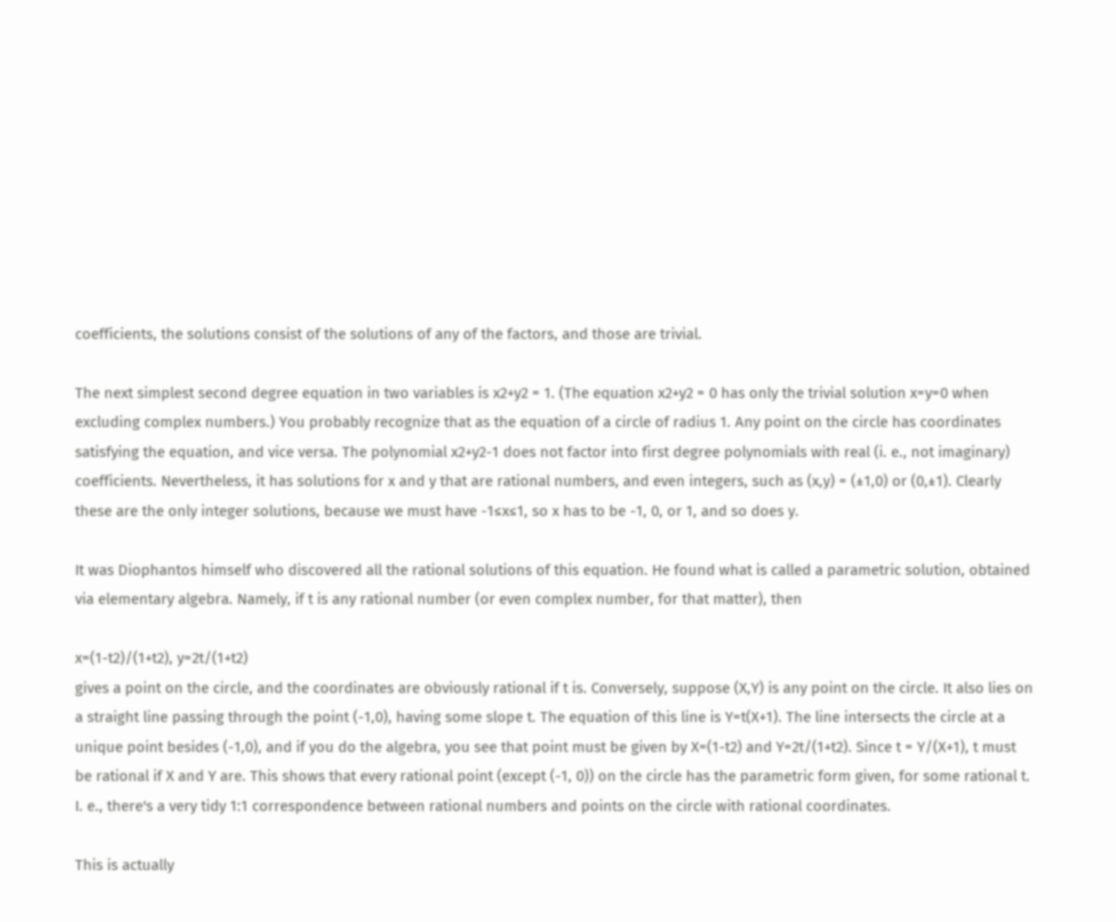coefficients, the solutions consist of the solutions of any of the factors, and those are trivial.

The next simplest second degree equation in two variables is x2+y2 = 1. (The equation x2+y2 = 0 has only the trivial solution x=y=0 when excluding complex numbers.) You probably recognize that as the equation of a circle of radius 1. Any point on the circle has coordinates satisfying the equation, and vice versa. The polynomial x2+y2-1 does not factor into first degree polynomials with real (i. e., not imaginary) coefficients. Nevertheless, it has solutions for x and y that are rational numbers, and even integers, such as (x,y) = (±1,0) or (0,±1). Clearly these are the only integer solutions, because we must have -1≤x≤1, so x has to be -1, 0, or 1, and so does y.

It was Diophantos himself who discovered all the rational solutions of this equation. He found what is called a parametric solution, obtained via elementary algebra. Namely, if t is any rational number (or even complex number, for that matter), then

x=(1-t2)/(1+t2), y=2t/(1+t2)
gives a point on the circle, and the coordinates are obviously rational if t is. Conversely, suppose (X,Y) is any point on the circle. It also lies on a straight line passing through the point (-1,0), having some slope t. The equation of this line is Y=t(X+1). The line intersects the circle at a unique point besides (-1,0), and if you do the algebra, you see that point must be given by X=(1-t2) and Y=2t/(1+t2). Since t = Y/(X+1), t must be rational if X and Y are. This shows that every rational point (except (-1, 0)) on the circle has the parametric form given, for some rational t. I. e., there's a very tidy 1:1 correspondence between rational numbers and points on the circle with rational coordinates.

This is actually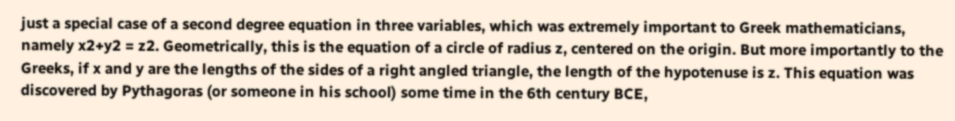just a special case of a second degree equation in three variables, which was extremely important to Greek mathematicians, namely x2+y2 = z2. Geometrically, this is the equation of a circle of radius z, centered on the origin. But more importantly to the Greeks, if x and y are the lengths of the sides of a right angled triangle, the length of the hypotenuse is z. This equation was discovered by Pythagoras (or someone in his school) some time in the 6th century BCE,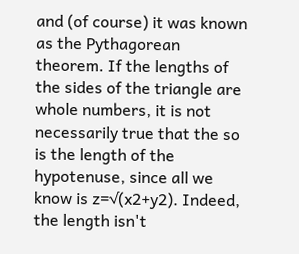and (of course) it was known as the Pythagorean theorem. If the lengths of the sides of the triangle are whole numbers, it is not necessarily true that the so is the length of the hypotenuse, since all we know is z=√(x2+y2). Indeed, the length isn't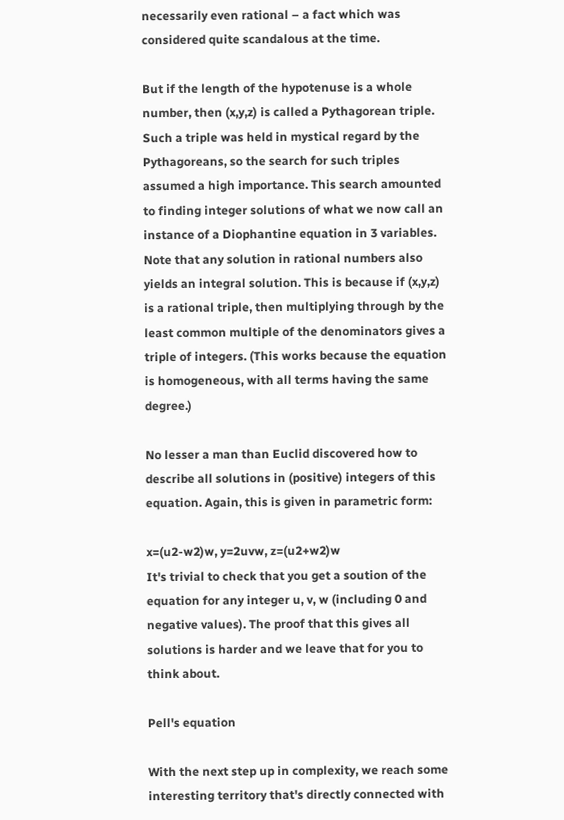necessarily even rational – a fact which was considered quite scandalous at the time.

But if the length of the hypotenuse is a whole number, then (x,y,z) is called a Pythagorean triple. Such a triple was held in mystical regard by the Pythagoreans, so the search for such triples assumed a high importance. This search amounted to finding integer solutions of what we now call an instance of a Diophantine equation in 3 variables. Note that any solution in rational numbers also yields an integral solution. This is because if (x,y,z) is a rational triple, then multiplying through by the least common multiple of the denominators gives a triple of integers. (This works because the equation is homogeneous, with all terms having the same degree.)

No lesser a man than Euclid discovered how to describe all solutions in (positive) integers of this equation. Again, this is given in parametric form:

x=(u2-w2)w, y=2uvw, z=(u2+w2)w
It's trivial to check that you get a soution of the equation for any integer u, v, w (including 0 and negative values). The proof that this gives all solutions is harder and we leave that for you to think about.

Pell's equation

With the next step up in complexity, we reach some interesting territory that's directly connected with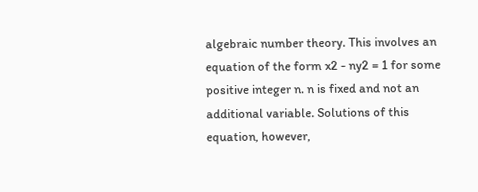algebraic number theory. This involves an equation of the form x2 - ny2 = 1 for some positive integer n. n is fixed and not an additional variable. Solutions of this equation, however,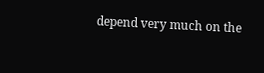depend very much on the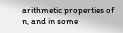arithmetic properties of n, and in some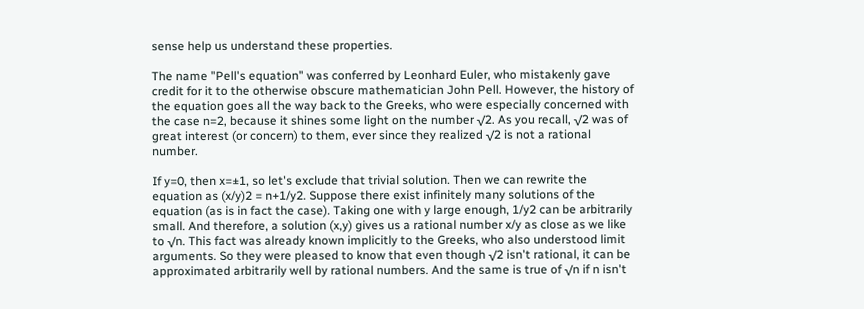sense help us understand these properties.

The name "Pell's equation" was conferred by Leonhard Euler, who mistakenly gave credit for it to the otherwise obscure mathematician John Pell. However, the history of the equation goes all the way back to the Greeks, who were especially concerned with the case n=2, because it shines some light on the number √2. As you recall, √2 was of great interest (or concern) to them, ever since they realized √2 is not a rational number.

If y=0, then x=±1, so let's exclude that trivial solution. Then we can rewrite the equation as (x/y)2 = n+1/y2. Suppose there exist infinitely many solutions of the equation (as is in fact the case). Taking one with y large enough, 1/y2 can be arbitrarily small. And therefore, a solution (x,y) gives us a rational number x/y as close as we like to √n. This fact was already known implicitly to the Greeks, who also understood limit arguments. So they were pleased to know that even though √2 isn't rational, it can be approximated arbitrarily well by rational numbers. And the same is true of √n if n isn't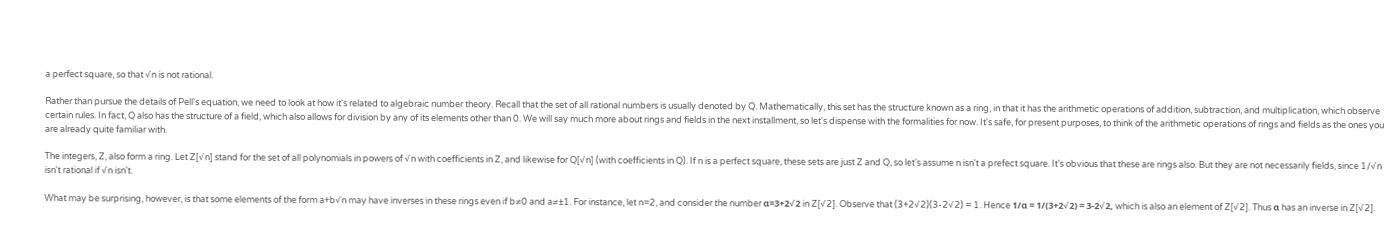a perfect square, so that √n is not rational.

Rather than pursue the details of Pell's equation, we need to look at how it's related to algebraic number theory. Recall that the set of all rational numbers is usually denoted by Q. Mathematically, this set has the structure known as a ring, in that it has the arithmetic operations of addition, subtraction, and multiplication, which observe certain rules. In fact, Q also has the structure of a field, which also allows for division by any of its elements other than 0. We will say much more about rings and fields in the next installment, so let's dispense with the formalities for now. It's safe, for present purposes, to think of the arithmetic operations of rings and fields as the ones you are already quite familiar with.

The integers, Z, also form a ring. Let Z[√n] stand for the set of all polynomials in powers of √n with coefficients in Z, and likewise for Q[√n] (with coefficients in Q). If n is a perfect square, these sets are just Z and Q, so let's assume n isn't a prefect square. It's obvious that these are rings also. But they are not necessarily fields, since 1/√n isn't rational if √n isn't.

What may be surprising, however, is that some elements of the form a+b√n may have inverses in these rings even if b≠0 and a≠±1. For instance, let n=2, and consider the number α=3+2√2 in Z[√2]. Observe that (3+2√2)(3-2√2) = 1. Hence 1/α = 1/(3+2√2) = 3-2√2, which is also an element of Z[√2]. Thus α has an inverse in Z[√2].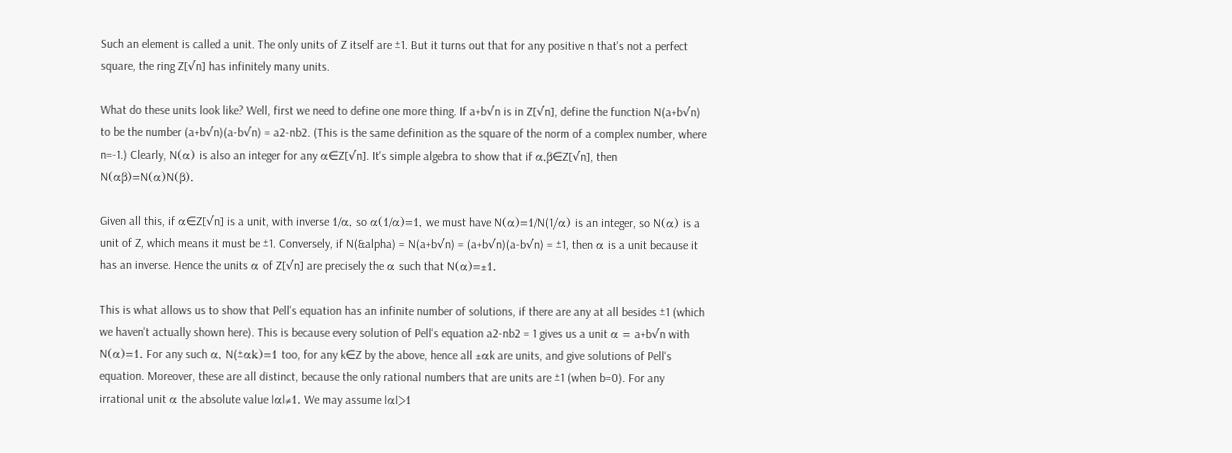Such an element is called a unit. The only units of Z itself are ±1. But it turns out that for any positive n that's not a perfect square, the ring Z[√n] has infinitely many units.

What do these units look like? Well, first we need to define one more thing. If a+b√n is in Z[√n], define the function N(a+b√n) to be the number (a+b√n)(a-b√n) = a2-nb2. (This is the same definition as the square of the norm of a complex number, where n=-1.) Clearly, N(α) is also an integer for any α∈Z[√n]. It's simple algebra to show that if α,β∈Z[√n], then N(αβ)=N(α)N(β).

Given all this, if α∈Z[√n] is a unit, with inverse 1/α, so α(1/α)=1, we must have N(α)=1/N(1/α) is an integer, so N(α) is a unit of Z, which means it must be ±1. Conversely, if N(&alpha) = N(a+b√n) = (a+b√n)(a-b√n) = ±1, then α is a unit because it has an inverse. Hence the units α of Z[√n] are precisely the α such that N(α)=±1.

This is what allows us to show that Pell's equation has an infinite number of solutions, if there are any at all besides ±1 (which we haven't actually shown here). This is because every solution of Pell's equation a2-nb2 = 1 gives us a unit α = a+b√n with N(α)=1. For any such α, N(±αk)=1 too, for any k∈Z by the above, hence all ±αk are units, and give solutions of Pell's equation. Moreover, these are all distinct, because the only rational numbers that are units are ±1 (when b=0). For any irrational unit α the absolute value |α|≠1. We may assume |α|>1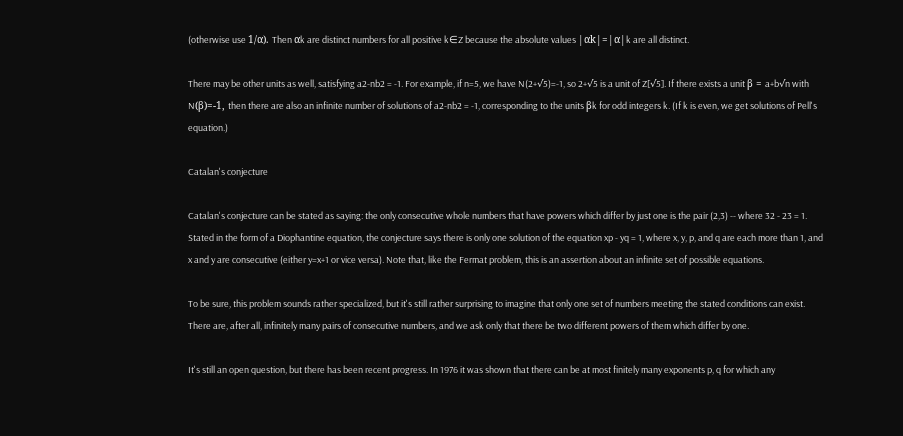(otherwise use 1/α). Then αk are distinct numbers for all positive k∈Z because the absolute values |αk|=|α|k are all distinct.

There may be other units as well, satisfying a2-nb2 = -1. For example, if n=5, we have N(2+√5)=-1, so 2+√5 is a unit of Z[√5]. If there exists a unit β = a+b√n with N(β)=-1, then there are also an infinite number of solutions of a2-nb2 = -1, corresponding to the units βk for odd integers k. (If k is even, we get solutions of Pell's equation.)

Catalan's conjecture

Catalan's conjecture can be stated as saying: the only consecutive whole numbers that have powers which differ by just one is the pair (2,3) -- where 32 - 23 = 1. Stated in the form of a Diophantine equation, the conjecture says there is only one solution of the equation xp - yq = 1, where x, y, p, and q are each more than 1, and x and y are consecutive (either y=x+1 or vice versa). Note that, like the Fermat problem, this is an assertion about an infinite set of possible equations.

To be sure, this problem sounds rather specialized, but it's still rather surprising to imagine that only one set of numbers meeting the stated conditions can exist. There are, after all, infinitely many pairs of consecutive numbers, and we ask only that there be two different powers of them which differ by one.

It's still an open question, but there has been recent progress. In 1976 it was shown that there can be at most finitely many exponents p, q for which any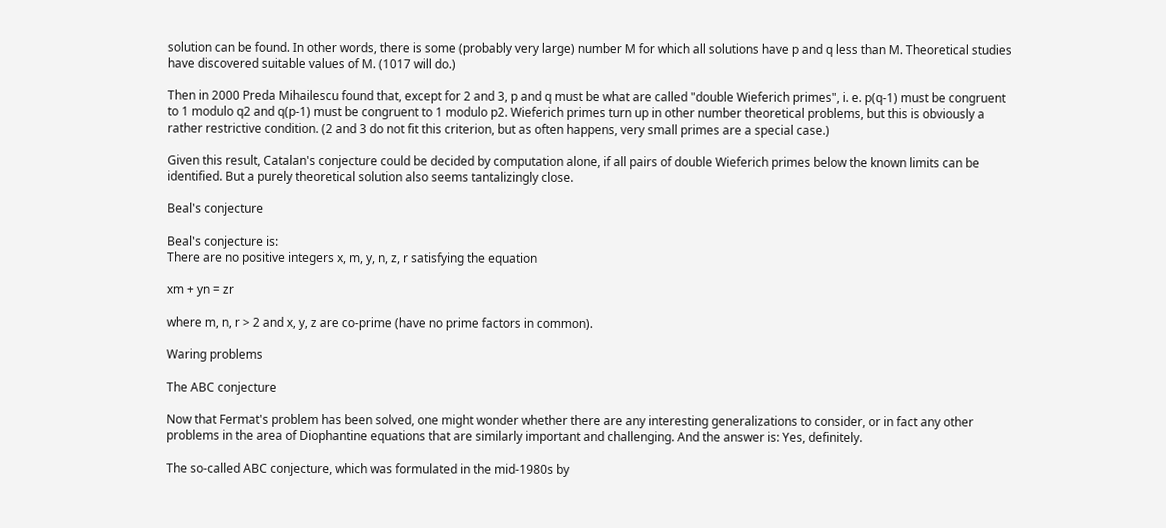solution can be found. In other words, there is some (probably very large) number M for which all solutions have p and q less than M. Theoretical studies have discovered suitable values of M. (1017 will do.)

Then in 2000 Preda Mihailescu found that, except for 2 and 3, p and q must be what are called "double Wieferich primes", i. e. p(q-1) must be congruent to 1 modulo q2 and q(p-1) must be congruent to 1 modulo p2. Wieferich primes turn up in other number theoretical problems, but this is obviously a rather restrictive condition. (2 and 3 do not fit this criterion, but as often happens, very small primes are a special case.)

Given this result, Catalan's conjecture could be decided by computation alone, if all pairs of double Wieferich primes below the known limits can be identified. But a purely theoretical solution also seems tantalizingly close.

Beal's conjecture

Beal's conjecture is:
There are no positive integers x, m, y, n, z, r satisfying the equation

xm + yn = zr

where m, n, r > 2 and x, y, z are co-prime (have no prime factors in common).

Waring problems

The ABC conjecture

Now that Fermat's problem has been solved, one might wonder whether there are any interesting generalizations to consider, or in fact any other problems in the area of Diophantine equations that are similarly important and challenging. And the answer is: Yes, definitely.

The so-called ABC conjecture, which was formulated in the mid-1980s by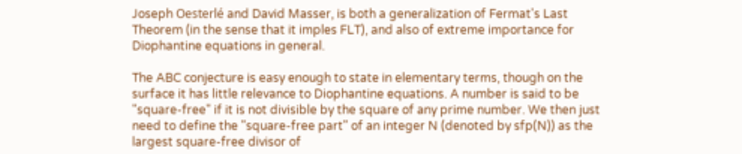Joseph Oesterlé and David Masser, is both a generalization of Fermat's Last Theorem (in the sense that it imples FLT), and also of extreme importance for Diophantine equations in general.

The ABC conjecture is easy enough to state in elementary terms, though on the surface it has little relevance to Diophantine equations. A number is said to be "square-free" if it is not divisible by the square of any prime number. We then just need to define the "square-free part" of an integer N (denoted by sfp(N)) as the largest square-free divisor of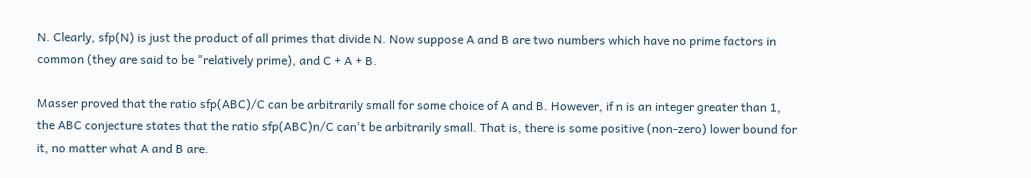N. Clearly, sfp(N) is just the product of all primes that divide N. Now suppose A and B are two numbers which have no prime factors in common (they are said to be "relatively prime), and C + A + B.

Masser proved that the ratio sfp(ABC)/C can be arbitrarily small for some choice of A and B. However, if n is an integer greater than 1, the ABC conjecture states that the ratio sfp(ABC)n/C can't be arbitrarily small. That is, there is some positive (non-zero) lower bound for it, no matter what A and B are.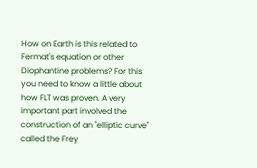How on Earth is this related to Fermat's equation or other Diophantine problems? For this you need to know a little about how FLT was proven. A very important part involved the construction of an "elliptic curve" called the Frey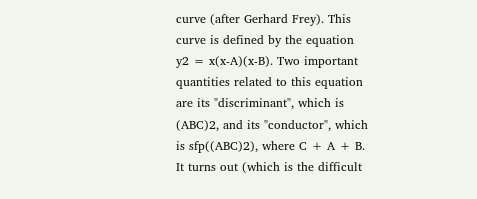curve (after Gerhard Frey). This curve is defined by the equation y2 = x(x-A)(x-B). Two important quantities related to this equation are its "discriminant", which is (ABC)2, and its "conductor", which is sfp((ABC)2), where C + A + B. It turns out (which is the difficult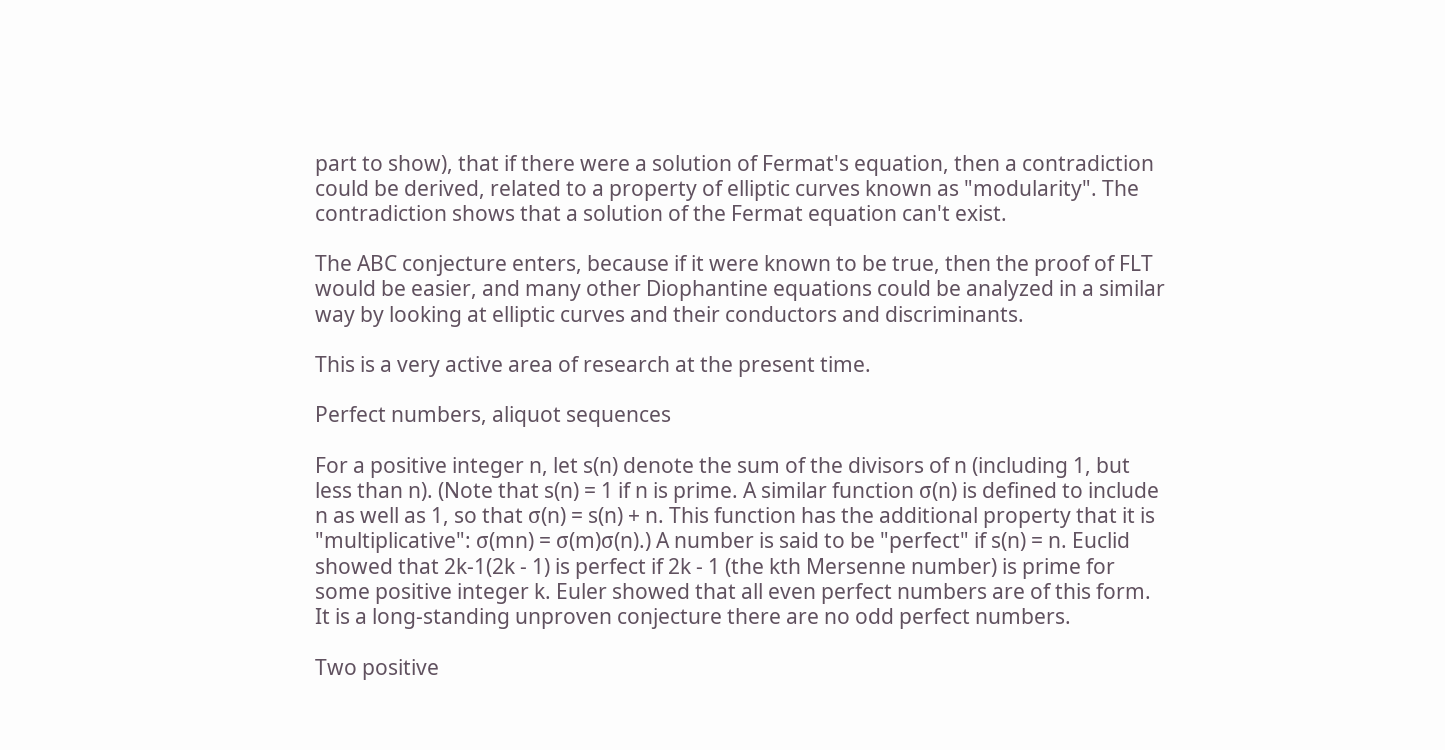part to show), that if there were a solution of Fermat's equation, then a contradiction could be derived, related to a property of elliptic curves known as "modularity". The contradiction shows that a solution of the Fermat equation can't exist.

The ABC conjecture enters, because if it were known to be true, then the proof of FLT would be easier, and many other Diophantine equations could be analyzed in a similar way by looking at elliptic curves and their conductors and discriminants.

This is a very active area of research at the present time.

Perfect numbers, aliquot sequences

For a positive integer n, let s(n) denote the sum of the divisors of n (including 1, but less than n). (Note that s(n) = 1 if n is prime. A similar function σ(n) is defined to include n as well as 1, so that σ(n) = s(n) + n. This function has the additional property that it is "multiplicative": σ(mn) = σ(m)σ(n).) A number is said to be "perfect" if s(n) = n. Euclid showed that 2k-1(2k - 1) is perfect if 2k - 1 (the kth Mersenne number) is prime for some positive integer k. Euler showed that all even perfect numbers are of this form. It is a long-standing unproven conjecture there are no odd perfect numbers.

Two positive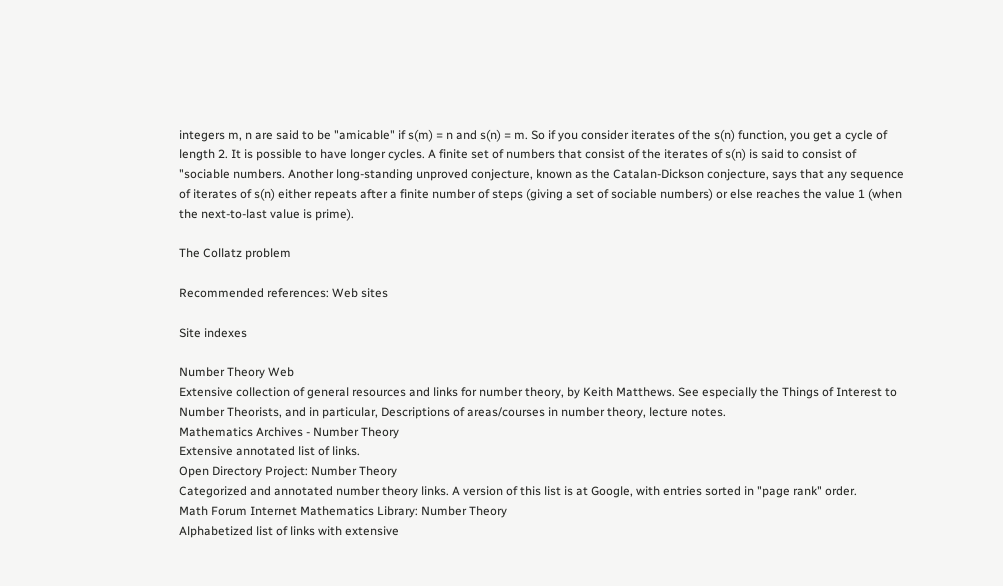integers m, n are said to be "amicable" if s(m) = n and s(n) = m. So if you consider iterates of the s(n) function, you get a cycle of length 2. It is possible to have longer cycles. A finite set of numbers that consist of the iterates of s(n) is said to consist of "sociable numbers. Another long-standing unproved conjecture, known as the Catalan-Dickson conjecture, says that any sequence of iterates of s(n) either repeats after a finite number of steps (giving a set of sociable numbers) or else reaches the value 1 (when the next-to-last value is prime).

The Collatz problem

Recommended references: Web sites

Site indexes

Number Theory Web
Extensive collection of general resources and links for number theory, by Keith Matthews. See especially the Things of Interest to Number Theorists, and in particular, Descriptions of areas/courses in number theory, lecture notes.
Mathematics Archives - Number Theory
Extensive annotated list of links.
Open Directory Project: Number Theory
Categorized and annotated number theory links. A version of this list is at Google, with entries sorted in "page rank" order.
Math Forum Internet Mathematics Library: Number Theory
Alphabetized list of links with extensive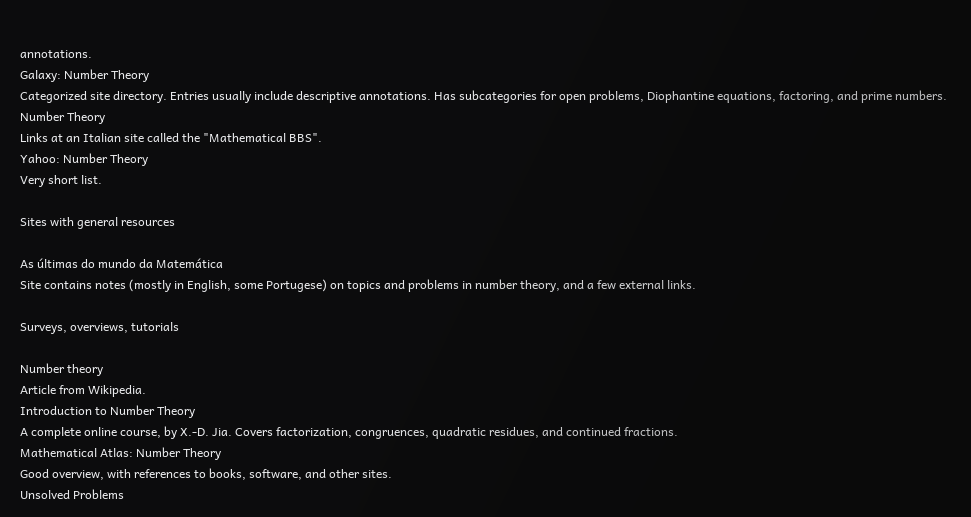annotations.
Galaxy: Number Theory
Categorized site directory. Entries usually include descriptive annotations. Has subcategories for open problems, Diophantine equations, factoring, and prime numbers.
Number Theory
Links at an Italian site called the "Mathematical BBS".
Yahoo: Number Theory
Very short list.

Sites with general resources

As últimas do mundo da Matemática
Site contains notes (mostly in English, some Portugese) on topics and problems in number theory, and a few external links.

Surveys, overviews, tutorials

Number theory
Article from Wikipedia.
Introduction to Number Theory
A complete online course, by X.-D. Jia. Covers factorization, congruences, quadratic residues, and continued fractions.
Mathematical Atlas: Number Theory
Good overview, with references to books, software, and other sites.
Unsolved Problems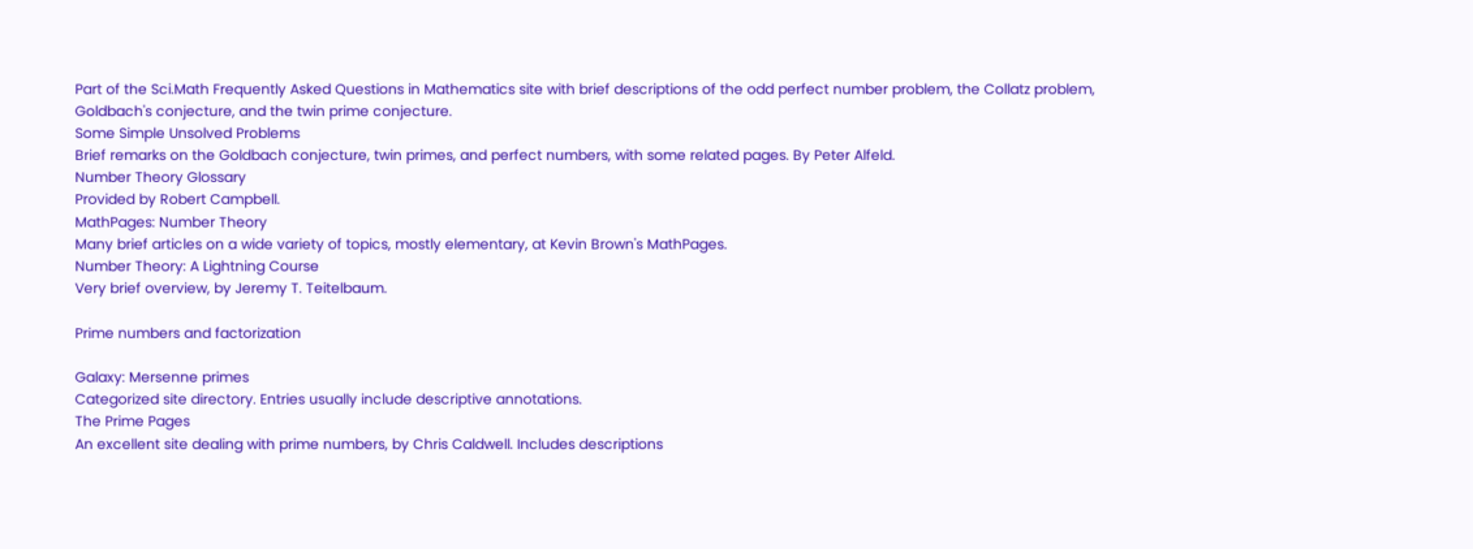Part of the Sci.Math Frequently Asked Questions in Mathematics site with brief descriptions of the odd perfect number problem, the Collatz problem, Goldbach's conjecture, and the twin prime conjecture.
Some Simple Unsolved Problems
Brief remarks on the Goldbach conjecture, twin primes, and perfect numbers, with some related pages. By Peter Alfeld.
Number Theory Glossary
Provided by Robert Campbell.
MathPages: Number Theory
Many brief articles on a wide variety of topics, mostly elementary, at Kevin Brown's MathPages.
Number Theory: A Lightning Course
Very brief overview, by Jeremy T. Teitelbaum.

Prime numbers and factorization

Galaxy: Mersenne primes
Categorized site directory. Entries usually include descriptive annotations.
The Prime Pages
An excellent site dealing with prime numbers, by Chris Caldwell. Includes descriptions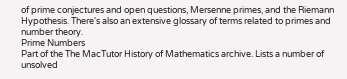of prime conjectures and open questions, Mersenne primes, and the Riemann Hypothesis. There's also an extensive glossary of terms related to primes and number theory.
Prime Numbers
Part of the The MacTutor History of Mathematics archive. Lists a number of unsolved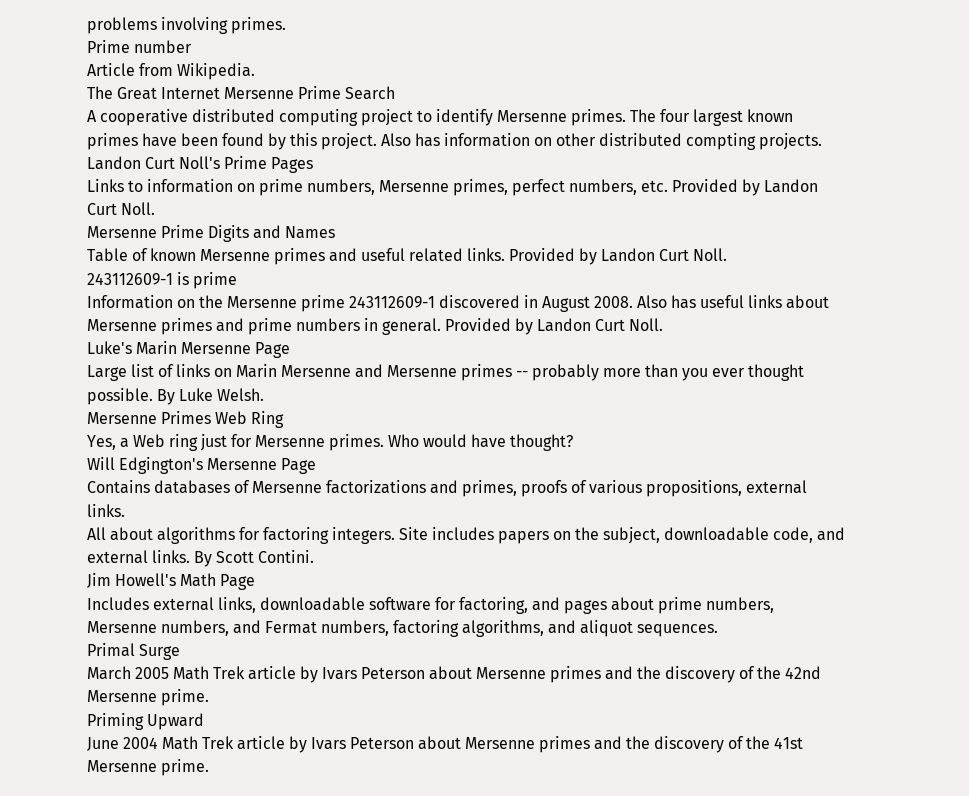problems involving primes.
Prime number
Article from Wikipedia.
The Great Internet Mersenne Prime Search
A cooperative distributed computing project to identify Mersenne primes. The four largest known primes have been found by this project. Also has information on other distributed compting projects.
Landon Curt Noll's Prime Pages
Links to information on prime numbers, Mersenne primes, perfect numbers, etc. Provided by Landon Curt Noll.
Mersenne Prime Digits and Names
Table of known Mersenne primes and useful related links. Provided by Landon Curt Noll.
243112609-1 is prime
Information on the Mersenne prime 243112609-1 discovered in August 2008. Also has useful links about Mersenne primes and prime numbers in general. Provided by Landon Curt Noll.
Luke's Marin Mersenne Page
Large list of links on Marin Mersenne and Mersenne primes -- probably more than you ever thought possible. By Luke Welsh.
Mersenne Primes Web Ring
Yes, a Web ring just for Mersenne primes. Who would have thought?
Will Edgington's Mersenne Page
Contains databases of Mersenne factorizations and primes, proofs of various propositions, external links.
All about algorithms for factoring integers. Site includes papers on the subject, downloadable code, and external links. By Scott Contini.
Jim Howell's Math Page
Includes external links, downloadable software for factoring, and pages about prime numbers, Mersenne numbers, and Fermat numbers, factoring algorithms, and aliquot sequences.
Primal Surge
March 2005 Math Trek article by Ivars Peterson about Mersenne primes and the discovery of the 42nd Mersenne prime.
Priming Upward
June 2004 Math Trek article by Ivars Peterson about Mersenne primes and the discovery of the 41st Mersenne prime.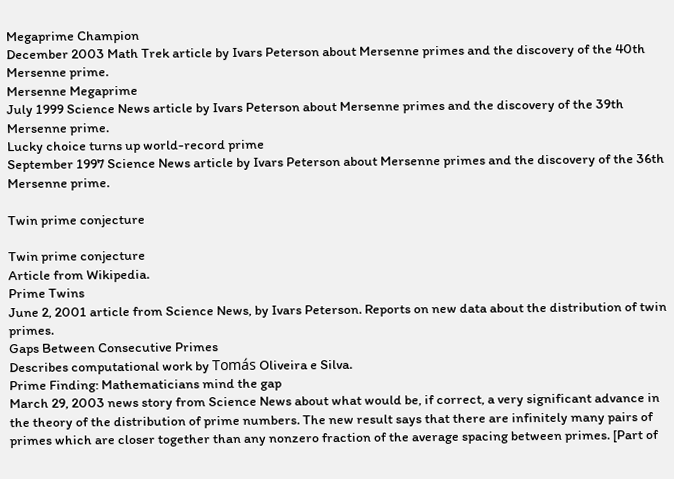Megaprime Champion
December 2003 Math Trek article by Ivars Peterson about Mersenne primes and the discovery of the 40th Mersenne prime.
Mersenne Megaprime
July 1999 Science News article by Ivars Peterson about Mersenne primes and the discovery of the 39th Mersenne prime.
Lucky choice turns up world-record prime
September 1997 Science News article by Ivars Peterson about Mersenne primes and the discovery of the 36th Mersenne prime.

Twin prime conjecture

Twin prime conjecture
Article from Wikipedia.
Prime Twins
June 2, 2001 article from Science News, by Ivars Peterson. Reports on new data about the distribution of twin primes.
Gaps Between Consecutive Primes
Describes computational work by Tomás Oliveira e Silva.
Prime Finding: Mathematicians mind the gap
March 29, 2003 news story from Science News about what would be, if correct, a very significant advance in the theory of the distribution of prime numbers. The new result says that there are infinitely many pairs of primes which are closer together than any nonzero fraction of the average spacing between primes. [Part of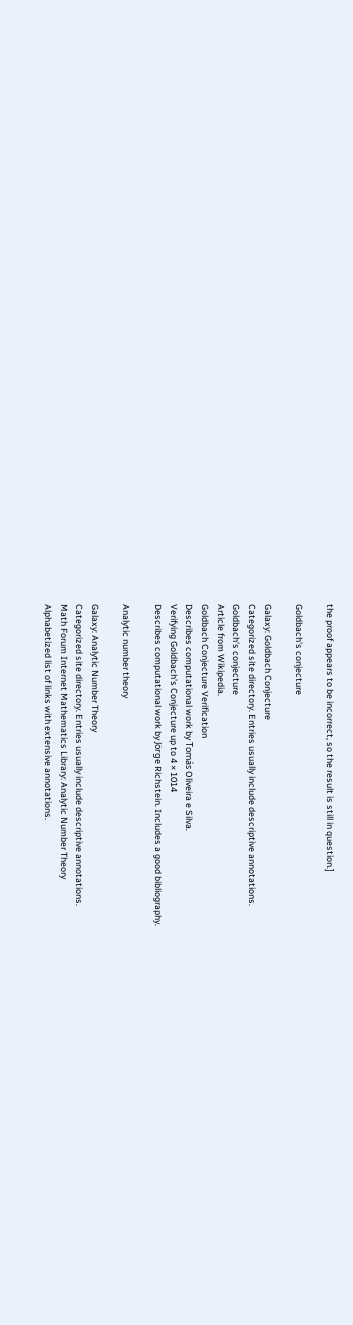the proof appears to be incorrect, so the result is still in question.]

Goldbach's conjecture

Galaxy: Goldbach Conjecture
Categorized site directory. Entries usually include descriptive annotations.
Goldbach's conjecture
Article from Wikipedia.
Goldbach Conjecture Verification
Describes computational work by Tomás Oliveira e Silva.
Verifying Goldbach's Conjecture up to 4 × 1014
Describes computational work by Jörge Richstein. Includes a good bibliography.

Analytic number theory

Galaxy: Analytic Number Theory
Categorized site directory. Entries usually include descriptive annotations.
Math Forum Internet Mathematics Library: Analytic Number Theory
Alphabetized list of links with extensive annotations.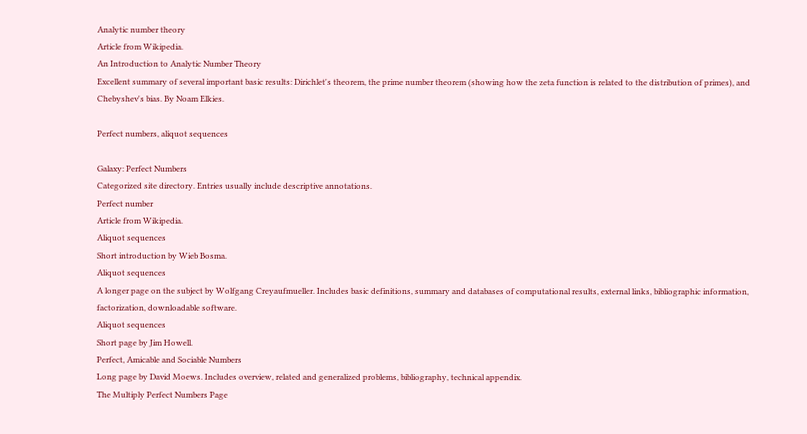Analytic number theory
Article from Wikipedia.
An Introduction to Analytic Number Theory
Excellent summary of several important basic results: Dirichlet's theorem, the prime number theorem (showing how the zeta function is related to the distribution of primes), and Chebyshev's bias. By Noam Elkies.

Perfect numbers, aliquot sequences

Galaxy: Perfect Numbers
Categorized site directory. Entries usually include descriptive annotations.
Perfect number
Article from Wikipedia.
Aliquot sequences
Short introduction by Wieb Bosma.
Aliquot sequences
A longer page on the subject by Wolfgang Creyaufmueller. Includes basic definitions, summary and databases of computational results, external links, bibliographic information, factorization, downloadable software.
Aliquot sequences
Short page by Jim Howell.
Perfect, Amicable and Sociable Numbers
Long page by David Moews. Includes overview, related and generalized problems, bibliography, technical appendix.
The Multiply Perfect Numbers Page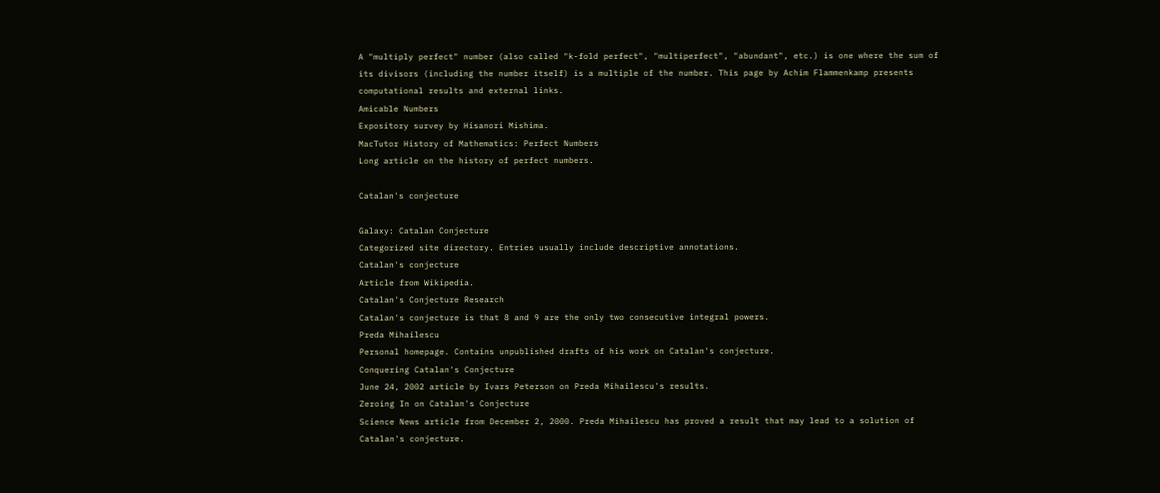A "multiply perfect" number (also called "k-fold perfect", "multiperfect", "abundant", etc.) is one where the sum of its divisors (including the number itself) is a multiple of the number. This page by Achim Flammenkamp presents computational results and external links.
Amicable Numbers
Expository survey by Hisanori Mishima.
MacTutor History of Mathematics: Perfect Numbers
Long article on the history of perfect numbers.

Catalan's conjecture

Galaxy: Catalan Conjecture
Categorized site directory. Entries usually include descriptive annotations.
Catalan's conjecture
Article from Wikipedia.
Catalan's Conjecture Research
Catalan's conjecture is that 8 and 9 are the only two consecutive integral powers.
Preda Mihailescu
Personal homepage. Contains unpublished drafts of his work on Catalan's conjecture.
Conquering Catalan's Conjecture
June 24, 2002 article by Ivars Peterson on Preda Mihailescu's results.
Zeroing In on Catalan's Conjecture
Science News article from December 2, 2000. Preda Mihailescu has proved a result that may lead to a solution of Catalan's conjecture.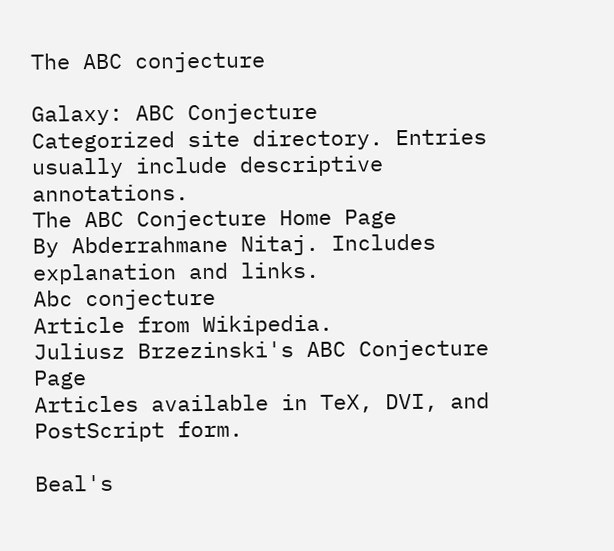The ABC conjecture

Galaxy: ABC Conjecture
Categorized site directory. Entries usually include descriptive annotations.
The ABC Conjecture Home Page
By Abderrahmane Nitaj. Includes explanation and links.
Abc conjecture
Article from Wikipedia.
Juliusz Brzezinski's ABC Conjecture Page
Articles available in TeX, DVI, and PostScript form.

Beal's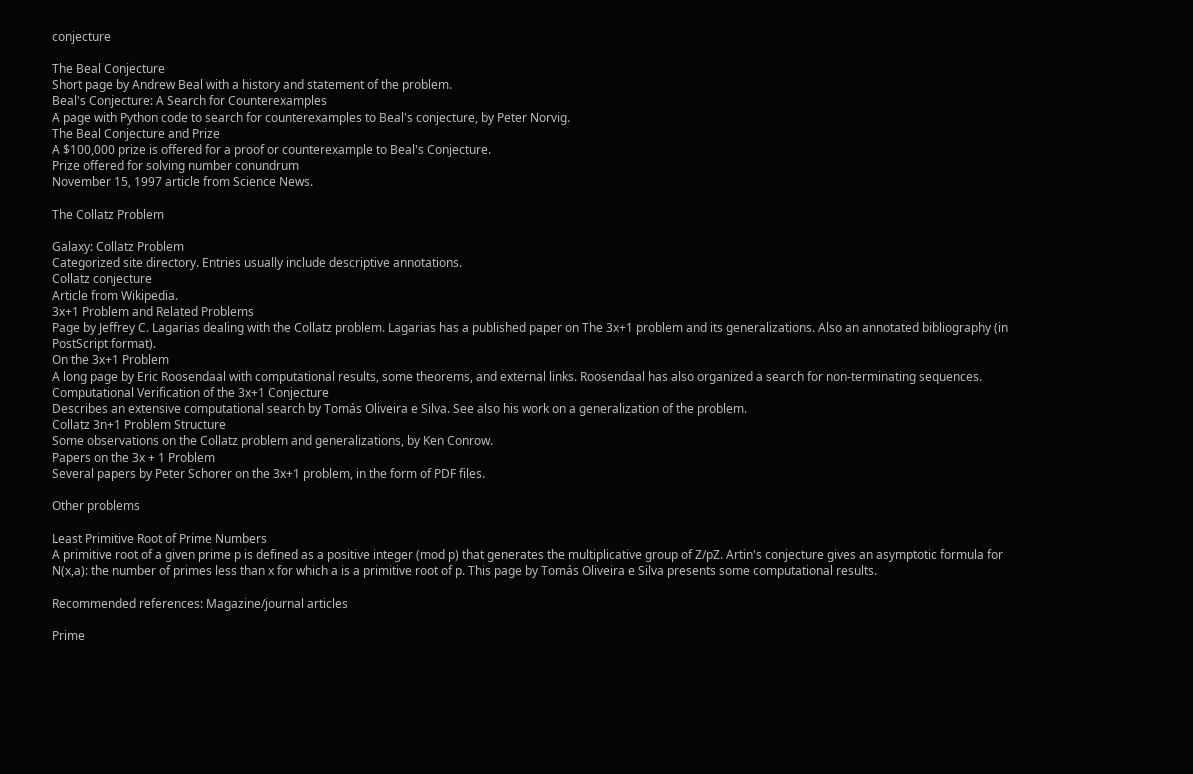conjecture

The Beal Conjecture
Short page by Andrew Beal with a history and statement of the problem.
Beal's Conjecture: A Search for Counterexamples
A page with Python code to search for counterexamples to Beal's conjecture, by Peter Norvig.
The Beal Conjecture and Prize
A $100,000 prize is offered for a proof or counterexample to Beal's Conjecture.
Prize offered for solving number conundrum
November 15, 1997 article from Science News.

The Collatz Problem

Galaxy: Collatz Problem
Categorized site directory. Entries usually include descriptive annotations.
Collatz conjecture
Article from Wikipedia.
3x+1 Problem and Related Problems
Page by Jeffrey C. Lagarias dealing with the Collatz problem. Lagarias has a published paper on The 3x+1 problem and its generalizations. Also an annotated bibliography (in PostScript format).
On the 3x+1 Problem
A long page by Eric Roosendaal with computational results, some theorems, and external links. Roosendaal has also organized a search for non-terminating sequences.
Computational Verification of the 3x+1 Conjecture
Describes an extensive computational search by Tomás Oliveira e Silva. See also his work on a generalization of the problem.
Collatz 3n+1 Problem Structure
Some observations on the Collatz problem and generalizations, by Ken Conrow.
Papers on the 3x + 1 Problem
Several papers by Peter Schorer on the 3x+1 problem, in the form of PDF files.

Other problems

Least Primitive Root of Prime Numbers
A primitive root of a given prime p is defined as a positive integer (mod p) that generates the multiplicative group of Z/pZ. Artin's conjecture gives an asymptotic formula for N(x,a): the number of primes less than x for which a is a primitive root of p. This page by Tomás Oliveira e Silva presents some computational results.

Recommended references: Magazine/journal articles

Prime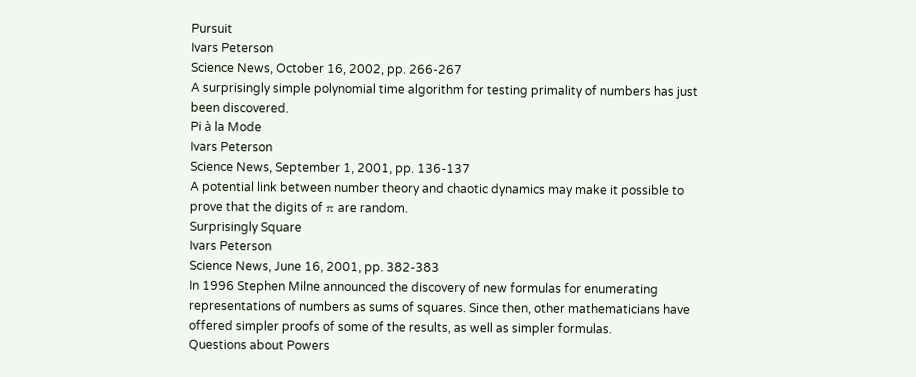Pursuit
Ivars Peterson
Science News, October 16, 2002, pp. 266-267
A surprisingly simple polynomial time algorithm for testing primality of numbers has just been discovered.
Pi à la Mode
Ivars Peterson
Science News, September 1, 2001, pp. 136-137
A potential link between number theory and chaotic dynamics may make it possible to prove that the digits of π are random.
Surprisingly Square
Ivars Peterson
Science News, June 16, 2001, pp. 382-383
In 1996 Stephen Milne announced the discovery of new formulas for enumerating representations of numbers as sums of squares. Since then, other mathematicians have offered simpler proofs of some of the results, as well as simpler formulas.
Questions about Powers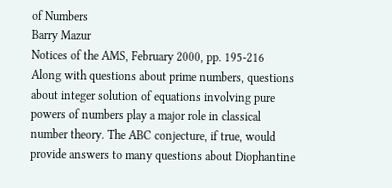of Numbers
Barry Mazur
Notices of the AMS, February 2000, pp. 195-216
Along with questions about prime numbers, questions about integer solution of equations involving pure powers of numbers play a major role in classical number theory. The ABC conjecture, if true, would provide answers to many questions about Diophantine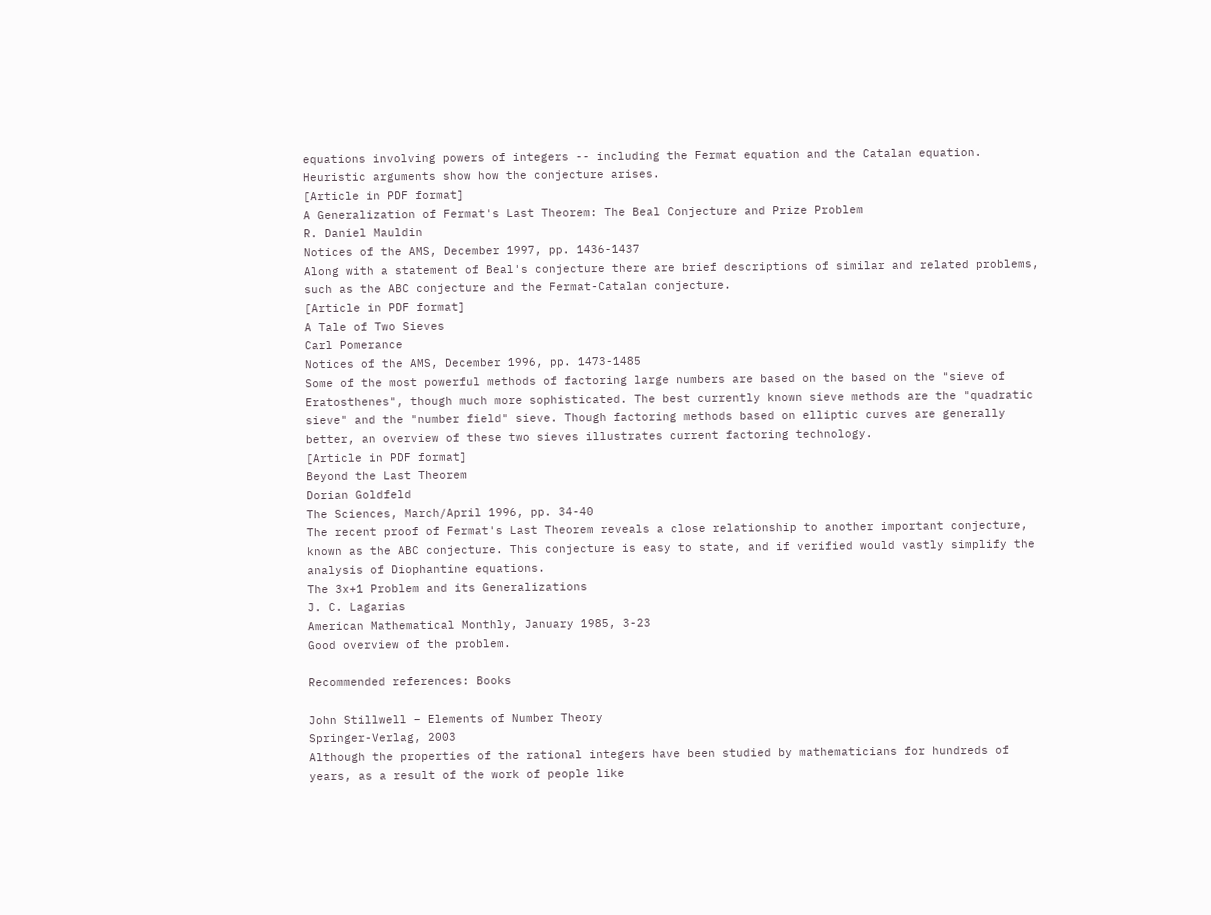equations involving powers of integers -- including the Fermat equation and the Catalan equation. Heuristic arguments show how the conjecture arises.
[Article in PDF format]
A Generalization of Fermat's Last Theorem: The Beal Conjecture and Prize Problem
R. Daniel Mauldin
Notices of the AMS, December 1997, pp. 1436-1437
Along with a statement of Beal's conjecture there are brief descriptions of similar and related problems, such as the ABC conjecture and the Fermat-Catalan conjecture.
[Article in PDF format]
A Tale of Two Sieves
Carl Pomerance
Notices of the AMS, December 1996, pp. 1473-1485
Some of the most powerful methods of factoring large numbers are based on the based on the "sieve of Eratosthenes", though much more sophisticated. The best currently known sieve methods are the "quadratic sieve" and the "number field" sieve. Though factoring methods based on elliptic curves are generally better, an overview of these two sieves illustrates current factoring technology.
[Article in PDF format]
Beyond the Last Theorem
Dorian Goldfeld
The Sciences, March/April 1996, pp. 34-40
The recent proof of Fermat's Last Theorem reveals a close relationship to another important conjecture, known as the ABC conjecture. This conjecture is easy to state, and if verified would vastly simplify the analysis of Diophantine equations.
The 3x+1 Problem and its Generalizations
J. C. Lagarias
American Mathematical Monthly, January 1985, 3-23
Good overview of the problem.

Recommended references: Books

John Stillwell – Elements of Number Theory
Springer-Verlag, 2003
Although the properties of the rational integers have been studied by mathematicians for hundreds of years, as a result of the work of people like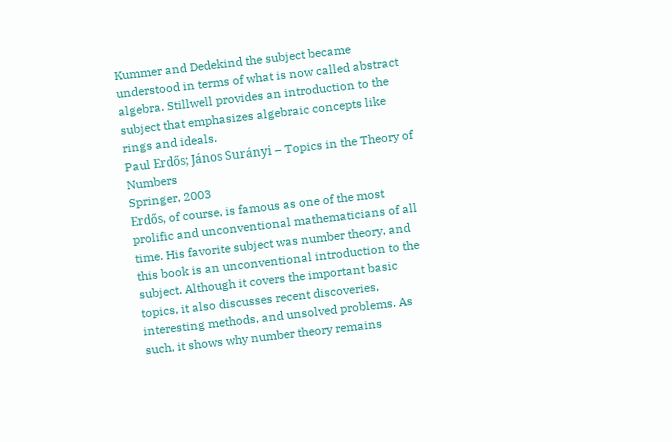Kummer and Dedekind the subject became understood in terms of what is now called abstract algebra. Stillwell provides an introduction to the subject that emphasizes algebraic concepts like rings and ideals.
Paul Erdős; János Surányi – Topics in the Theory of Numbers
Springer, 2003
Erdős, of course, is famous as one of the most prolific and unconventional mathematicians of all time. His favorite subject was number theory, and this book is an unconventional introduction to the subject. Although it covers the important basic topics, it also discusses recent discoveries, interesting methods, and unsolved problems. As such, it shows why number theory remains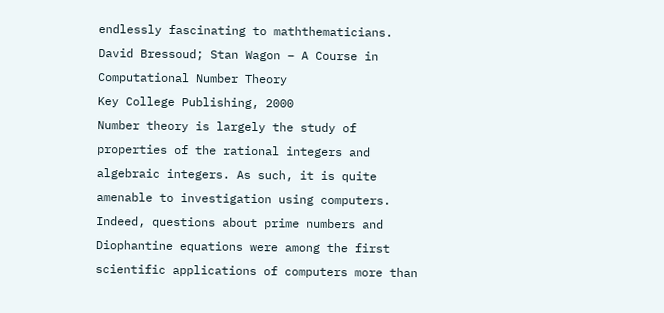endlessly fascinating to maththematicians.
David Bressoud; Stan Wagon – A Course in Computational Number Theory
Key College Publishing, 2000
Number theory is largely the study of properties of the rational integers and algebraic integers. As such, it is quite amenable to investigation using computers. Indeed, questions about prime numbers and Diophantine equations were among the first scientific applications of computers more than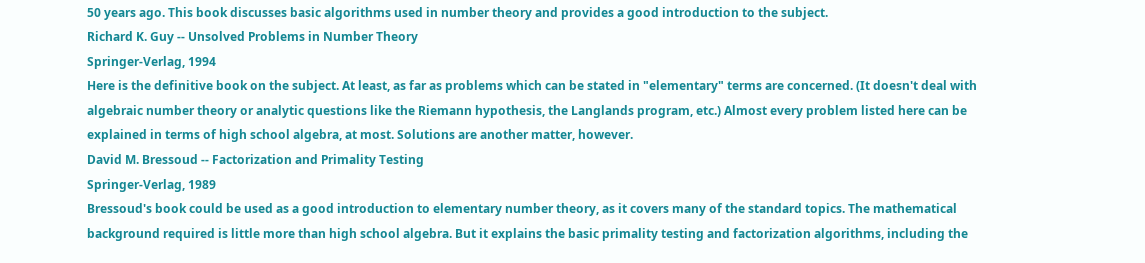50 years ago. This book discusses basic algorithms used in number theory and provides a good introduction to the subject.
Richard K. Guy -- Unsolved Problems in Number Theory
Springer-Verlag, 1994
Here is the definitive book on the subject. At least, as far as problems which can be stated in "elementary" terms are concerned. (It doesn't deal with algebraic number theory or analytic questions like the Riemann hypothesis, the Langlands program, etc.) Almost every problem listed here can be explained in terms of high school algebra, at most. Solutions are another matter, however.
David M. Bressoud -- Factorization and Primality Testing
Springer-Verlag, 1989
Bressoud's book could be used as a good introduction to elementary number theory, as it covers many of the standard topics. The mathematical background required is little more than high school algebra. But it explains the basic primality testing and factorization algorithms, including the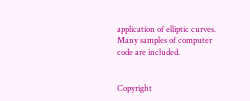application of elliptic curves. Many samples of computer code are included.


Copyright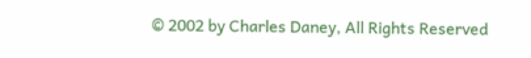© 2002 by Charles Daney, All Rights Reserved